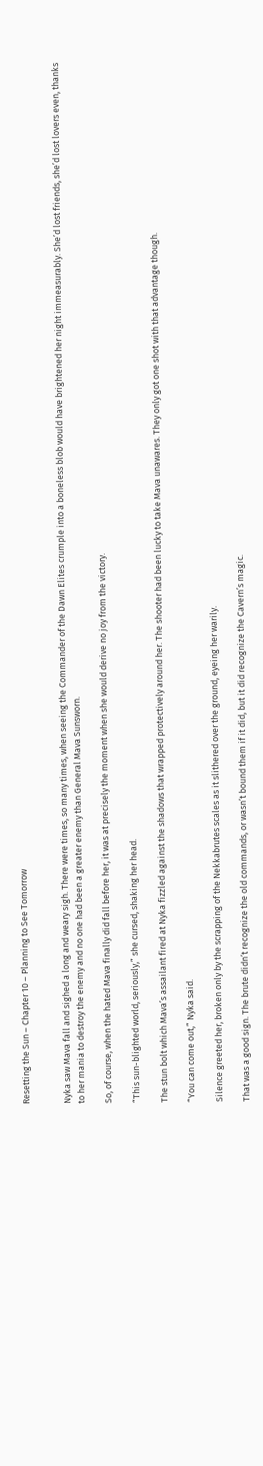Resetting the Sun – Chapter 10 – Planning to See Tomorrow


Nyka saw Mava fall and sighed a long and weary sigh. There were times, so many times, when seeing the Commander of the Dawn Elites crumple into a boneless blob would have brightened her night immeasurably. She’d lost friends, she’d lost lovers even, thanks to her mania to destroy the enemy and no one had been a greater enemy than General Mava Sunsworn.

So, of course, when the hated Mava finally did fall before her, it was at precisely the moment when she would derive no joy from the victory.

“This sun-blighted world, seriously,” she cursed, shaking her head.

The stun bolt which Mava’s assailant fired at Nyka fizzled against the shadows that wrapped protectively around her. The shooter had been lucky to take Mava unawares. They only got one shot with that advantage though.

“You can come out,” Nyka said.

Silence greeted her, broken only by the scrapping of the Nekkabrutes scales as it slithered over the ground, eyeing her warily.

That was a good sign. The brute didn’t recognize the old commands, or wasn’t bound them if it did, but it did recognize the Cavern’s magic.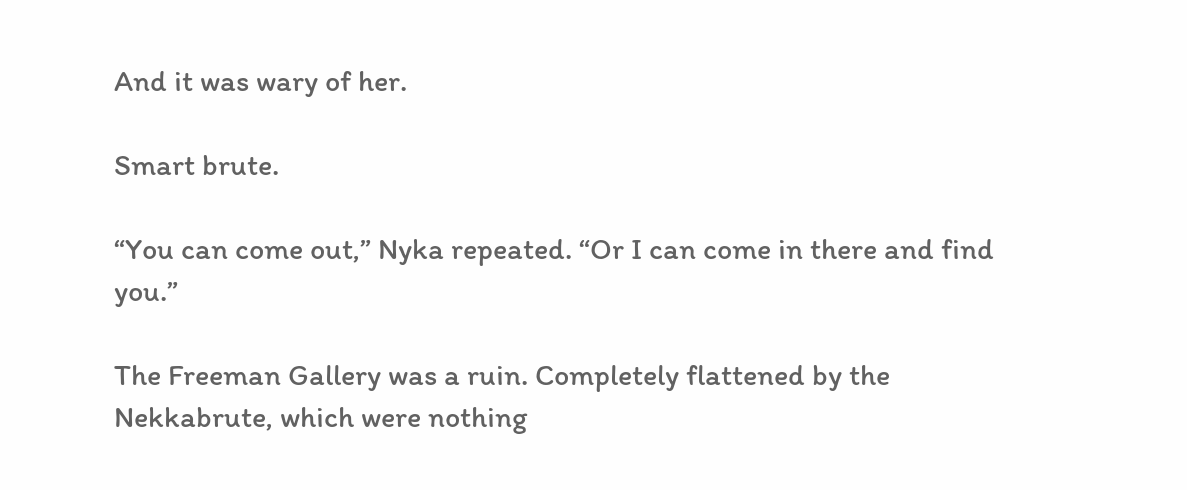And it was wary of her.

Smart brute.

“You can come out,” Nyka repeated. “Or I can come in there and find you.”

The Freeman Gallery was a ruin. Completely flattened by the Nekkabrute, which were nothing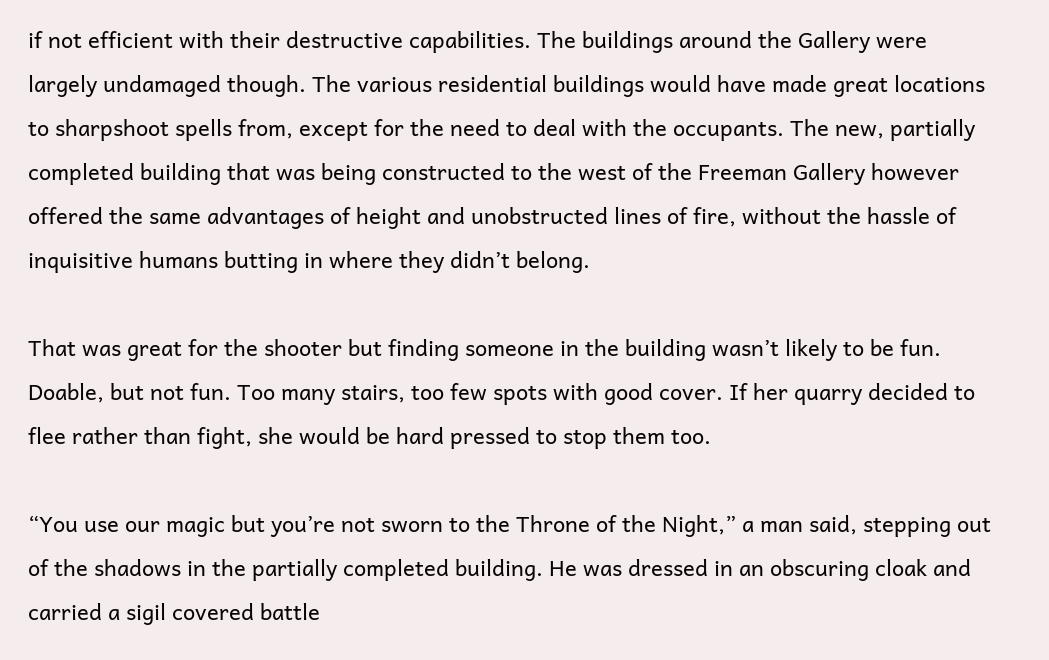if not efficient with their destructive capabilities. The buildings around the Gallery were largely undamaged though. The various residential buildings would have made great locations to sharpshoot spells from, except for the need to deal with the occupants. The new, partially completed building that was being constructed to the west of the Freeman Gallery however offered the same advantages of height and unobstructed lines of fire, without the hassle of inquisitive humans butting in where they didn’t belong.

That was great for the shooter but finding someone in the building wasn’t likely to be fun.  Doable, but not fun. Too many stairs, too few spots with good cover. If her quarry decided to flee rather than fight, she would be hard pressed to stop them too.

“You use our magic but you’re not sworn to the Throne of the Night,” a man said, stepping out of the shadows in the partially completed building. He was dressed in an obscuring cloak and carried a sigil covered battle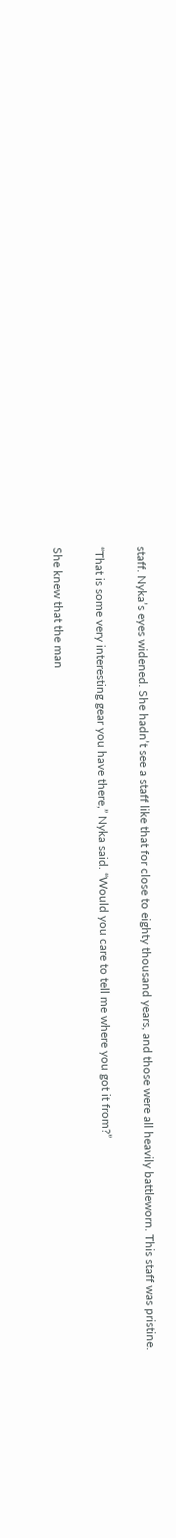staff. Nyka’s eyes widened. She hadn’t see a staff like that for close to eighty thousand years, and those were all heavily battleworn. This staff was pristine.

“That is some very interesting gear you have there,” Nyka said. “Would you care to tell me where you got it from?”

She knew that the man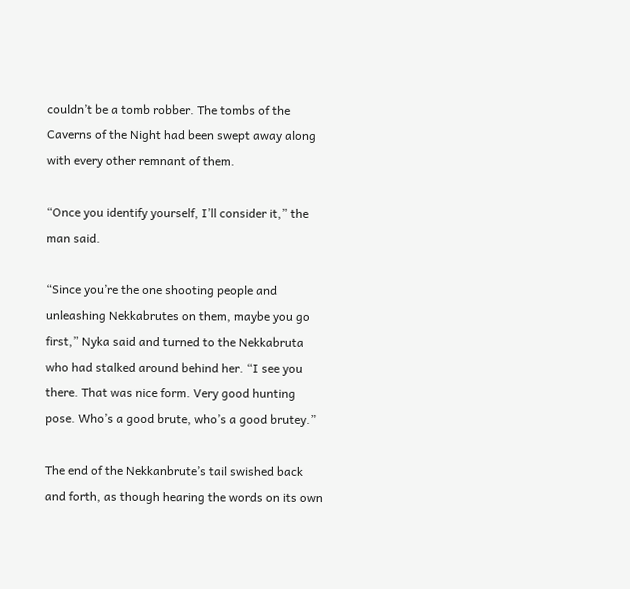couldn’t be a tomb robber. The tombs of the Caverns of the Night had been swept away along with every other remnant of them.

“Once you identify yourself, I’ll consider it,” the man said.

“Since you’re the one shooting people and unleashing Nekkabrutes on them, maybe you go first,” Nyka said and turned to the Nekkabruta who had stalked around behind her. “I see you there. That was nice form. Very good hunting pose. Who’s a good brute, who’s a good brutey.”

The end of the Nekkanbrute’s tail swished back and forth, as though hearing the words on its own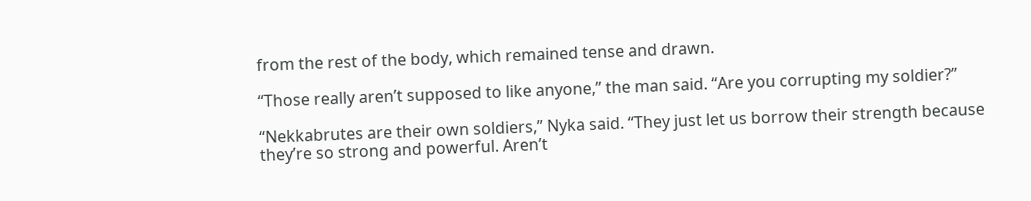from the rest of the body, which remained tense and drawn.

“Those really aren’t supposed to like anyone,” the man said. “Are you corrupting my soldier?”

“Nekkabrutes are their own soldiers,” Nyka said. “They just let us borrow their strength because they’re so strong and powerful. Aren’t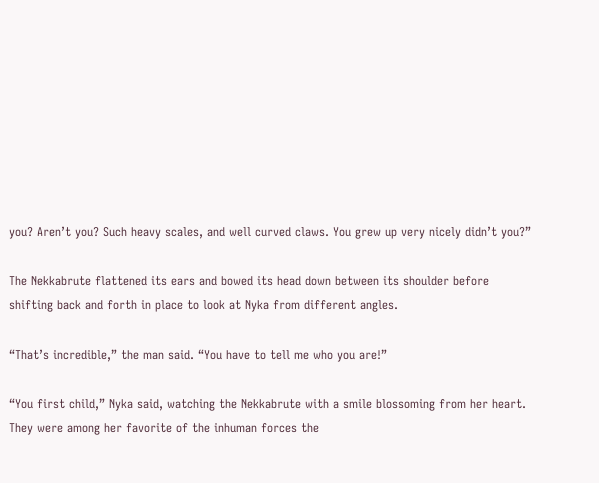you? Aren’t you? Such heavy scales, and well curved claws. You grew up very nicely didn’t you?”

The Nekkabrute flattened its ears and bowed its head down between its shoulder before shifting back and forth in place to look at Nyka from different angles.

“That’s incredible,” the man said. “You have to tell me who you are!”

“You first child,” Nyka said, watching the Nekkabrute with a smile blossoming from her heart. They were among her favorite of the inhuman forces the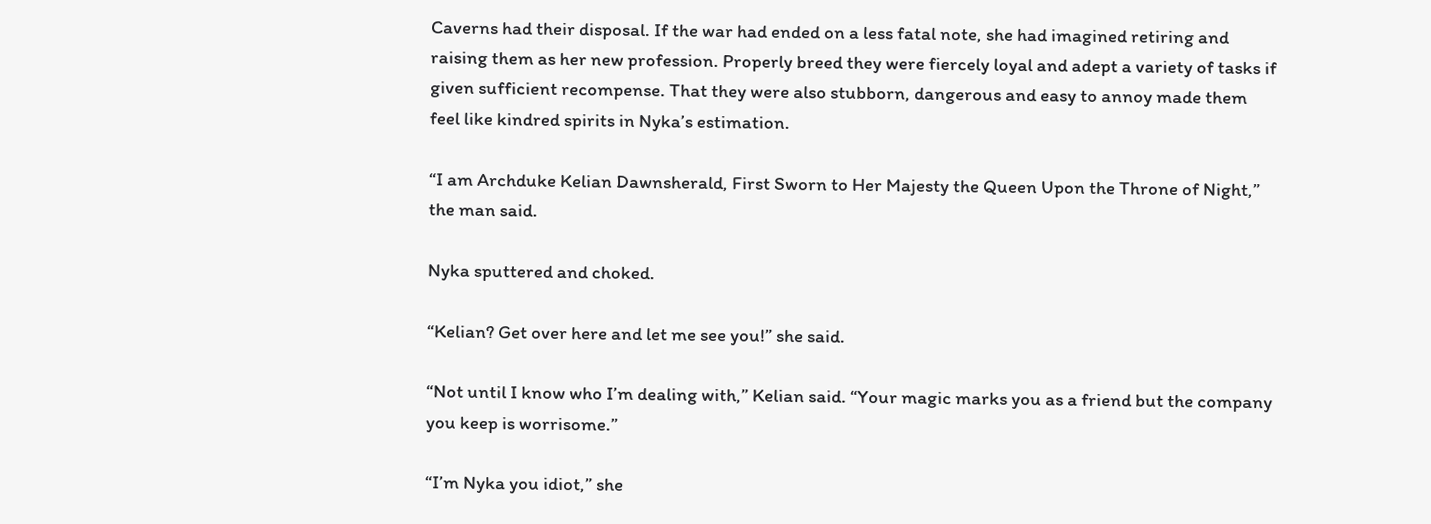Caverns had their disposal. If the war had ended on a less fatal note, she had imagined retiring and raising them as her new profession. Properly breed they were fiercely loyal and adept a variety of tasks if given sufficient recompense. That they were also stubborn, dangerous and easy to annoy made them feel like kindred spirits in Nyka’s estimation.

“I am Archduke Kelian Dawnsherald, First Sworn to Her Majesty the Queen Upon the Throne of Night,” the man said.

Nyka sputtered and choked.

“Kelian? Get over here and let me see you!” she said.

“Not until I know who I’m dealing with,” Kelian said. “Your magic marks you as a friend but the company you keep is worrisome.”

“I’m Nyka you idiot,” she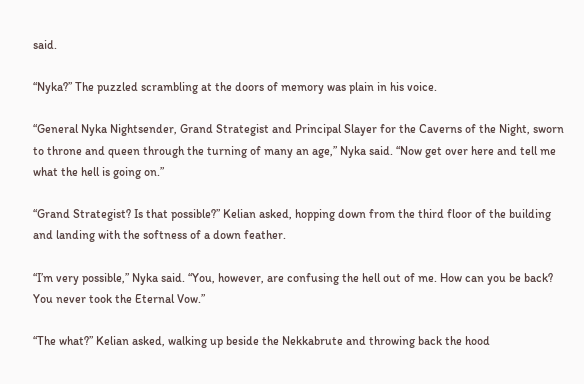said.

“Nyka?” The puzzled scrambling at the doors of memory was plain in his voice.

“General Nyka Nightsender, Grand Strategist and Principal Slayer for the Caverns of the Night, sworn to throne and queen through the turning of many an age,” Nyka said. “Now get over here and tell me what the hell is going on.”

“Grand Strategist? Is that possible?” Kelian asked, hopping down from the third floor of the building and landing with the softness of a down feather.

“I’m very possible,” Nyka said. “You, however, are confusing the hell out of me. How can you be back? You never took the Eternal Vow.”

“The what?” Kelian asked, walking up beside the Nekkabrute and throwing back the hood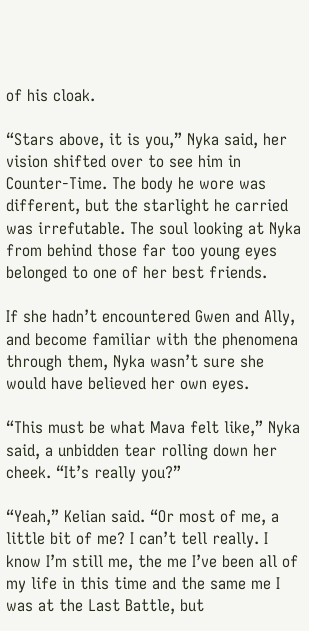of his cloak.

“Stars above, it is you,” Nyka said, her vision shifted over to see him in Counter-Time. The body he wore was different, but the starlight he carried was irrefutable. The soul looking at Nyka from behind those far too young eyes belonged to one of her best friends.

If she hadn’t encountered Gwen and Ally, and become familiar with the phenomena through them, Nyka wasn’t sure she would have believed her own eyes.

“This must be what Mava felt like,” Nyka said, a unbidden tear rolling down her cheek. “It’s really you?”

“Yeah,” Kelian said. “Or most of me, a little bit of me? I can’t tell really. I know I’m still me, the me I’ve been all of my life in this time and the same me I was at the Last Battle, but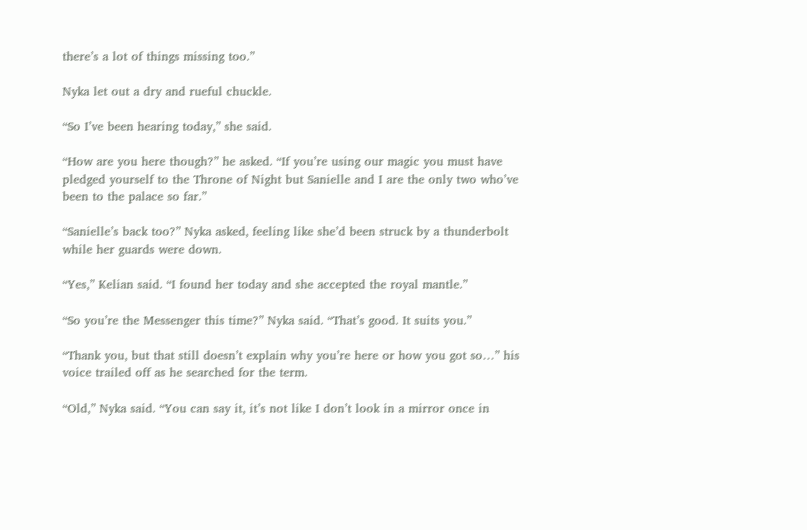there’s a lot of things missing too.”

Nyka let out a dry and rueful chuckle.

“So I’ve been hearing today,” she said.

“How are you here though?” he asked. “If you’re using our magic you must have pledged yourself to the Throne of Night but Sanielle and I are the only two who’ve been to the palace so far.”

“Sanielle’s back too?” Nyka asked, feeling like she’d been struck by a thunderbolt while her guards were down.

“Yes,” Kelian said. “I found her today and she accepted the royal mantle.”

“So you’re the Messenger this time?” Nyka said. “That’s good. It suits you.”

“Thank you, but that still doesn’t explain why you’re here or how you got so…” his voice trailed off as he searched for the term.

“Old,” Nyka said. “You can say it, it’s not like I don’t look in a mirror once in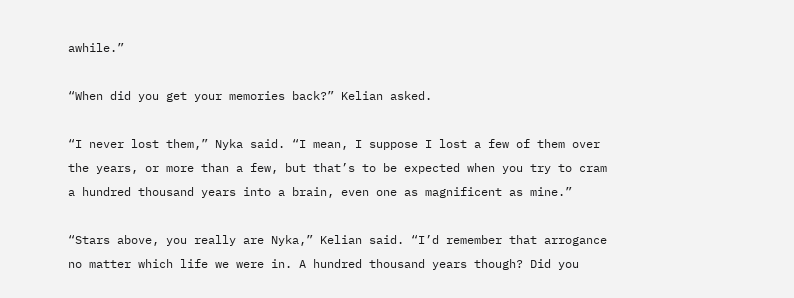awhile.”

“When did you get your memories back?” Kelian asked.

“I never lost them,” Nyka said. “I mean, I suppose I lost a few of them over the years, or more than a few, but that’s to be expected when you try to cram a hundred thousand years into a brain, even one as magnificent as mine.”

“Stars above, you really are Nyka,” Kelian said. “I’d remember that arrogance no matter which life we were in. A hundred thousand years though? Did you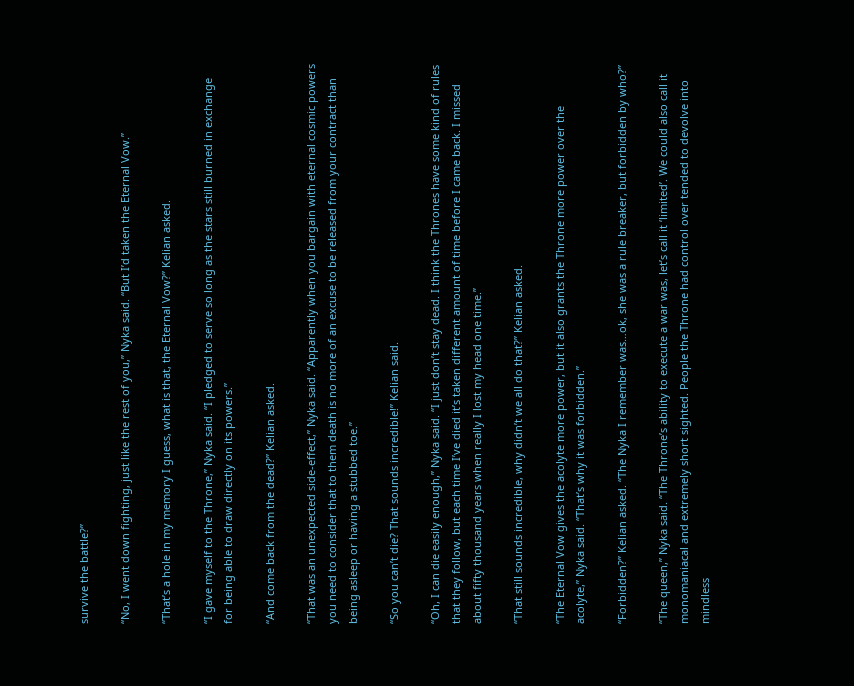survive the battle?”

“No, I went down fighting, just like the rest of you,” Nyka said. “But I’d taken the Eternal Vow.”

“That’s a hole in my memory I guess, what is that, the Eternal Vow?” Kelian asked.

“I gave myself to the Throne,” Nyka said. “I pledged to serve so long as the stars still burned in exchange for being able to draw directly on its powers.”

“And come back from the dead?” Kelian asked.

“That was an unexpected side-effect,” Nyka said. “Apparently when you bargain with eternal cosmic powers you need to consider that to them death is no more of an excuse to be released from your contract than being asleep or having a stubbed toe.”

“So you can’t die? That sounds incredible!” Kelian said.

“Oh, I can die easily enough,” Nyka said. “I just don’t stay dead. I think the Thrones have some kind of rules that they follow, but each time I’ve died it’s taken different amount of time before I came back. I missed about fifty thousand years when really I lost my head one time.”

“That still sounds incredible, why didn’t we all do that?” Kelian asked.

“The Eternal Vow gives the acolyte more power, but it also grants the Throne more power over the acolyte,” Nyka said. “That’s why it was forbidden.”

“Forbidden?” Kelian asked. “The Nyka I remember was…ok, she was a rule breaker, but forbidden by who?”

“The queen,” Nyka said. “The Throne’s ability to execute a war was, let’s call it ‘limited’. We could also call it monomaniacal and extremely short sighted. People the Throne had control over tended to devolve into mindless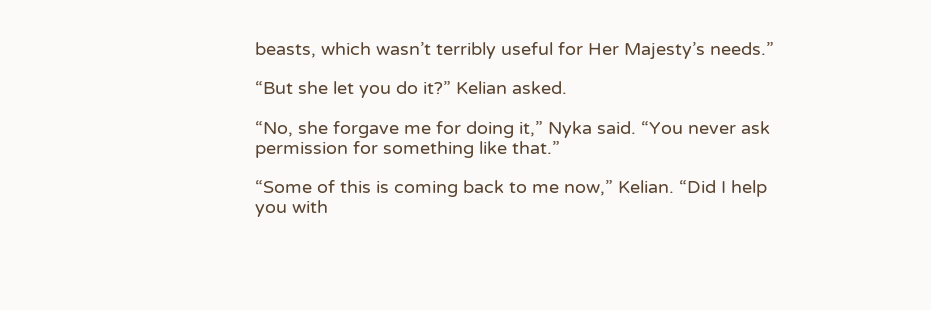beasts, which wasn’t terribly useful for Her Majesty’s needs.”

“But she let you do it?” Kelian asked.

“No, she forgave me for doing it,” Nyka said. “You never ask permission for something like that.”

“Some of this is coming back to me now,” Kelian. “Did I help you with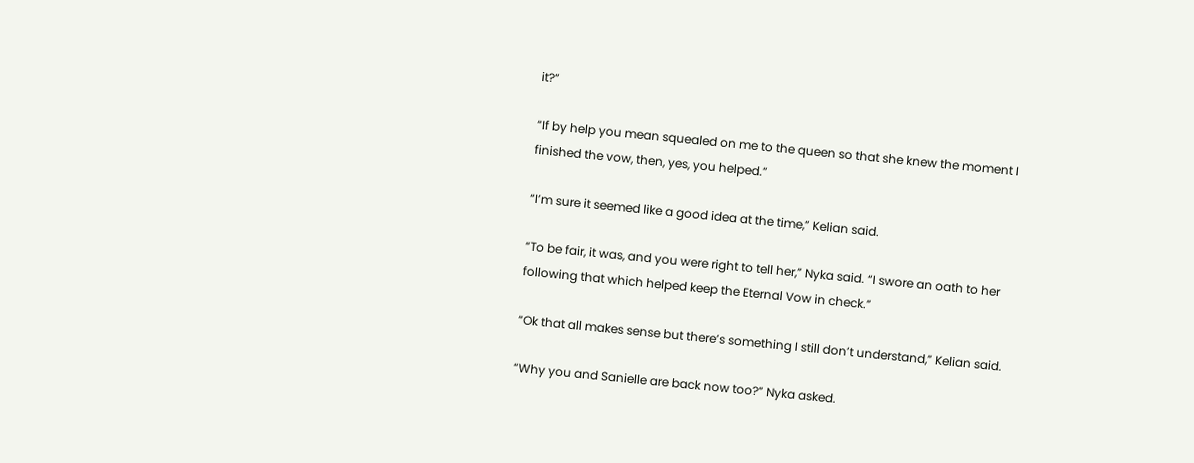it?”

“If by help you mean squealed on me to the queen so that she knew the moment I finished the vow, then, yes, you helped.”

“I’m sure it seemed like a good idea at the time,” Kelian said.

“To be fair, it was, and you were right to tell her,” Nyka said. “I swore an oath to her following that which helped keep the Eternal Vow in check.”

“Ok that all makes sense but there’s something I still don’t understand,” Kelian said.

“Why you and Sanielle are back now too?” Nyka asked.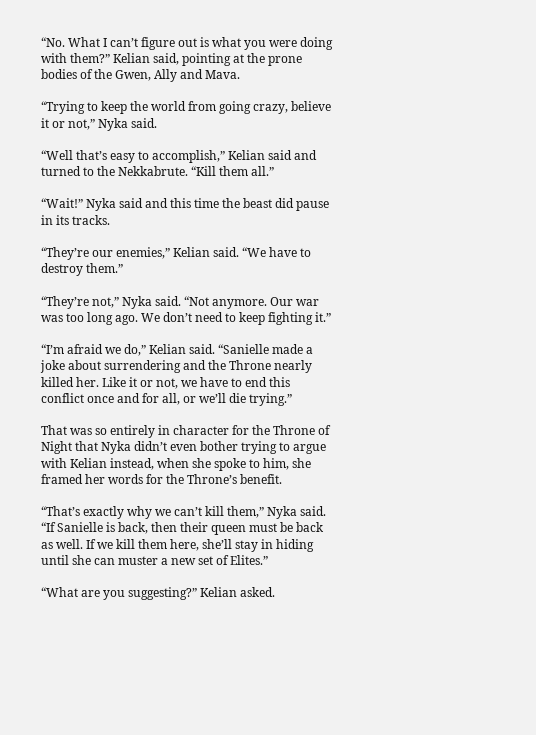“No. What I can’t figure out is what you were doing with them?” Kelian said, pointing at the prone bodies of the Gwen, Ally and Mava.

“Trying to keep the world from going crazy, believe it or not,” Nyka said.

“Well that’s easy to accomplish,” Kelian said and turned to the Nekkabrute. “Kill them all.”

“Wait!” Nyka said and this time the beast did pause in its tracks.

“They’re our enemies,” Kelian said. “We have to destroy them.”

“They’re not,” Nyka said. “Not anymore. Our war was too long ago. We don’t need to keep fighting it.”

“I’m afraid we do,” Kelian said. “Sanielle made a joke about surrendering and the Throne nearly killed her. Like it or not, we have to end this conflict once and for all, or we’ll die trying.”

That was so entirely in character for the Throne of Night that Nyka didn’t even bother trying to argue with Kelian instead, when she spoke to him, she framed her words for the Throne’s benefit.

“That’s exactly why we can’t kill them,” Nyka said. “If Sanielle is back, then their queen must be back as well. If we kill them here, she’ll stay in hiding until she can muster a new set of Elites.”

“What are you suggesting?” Kelian asked.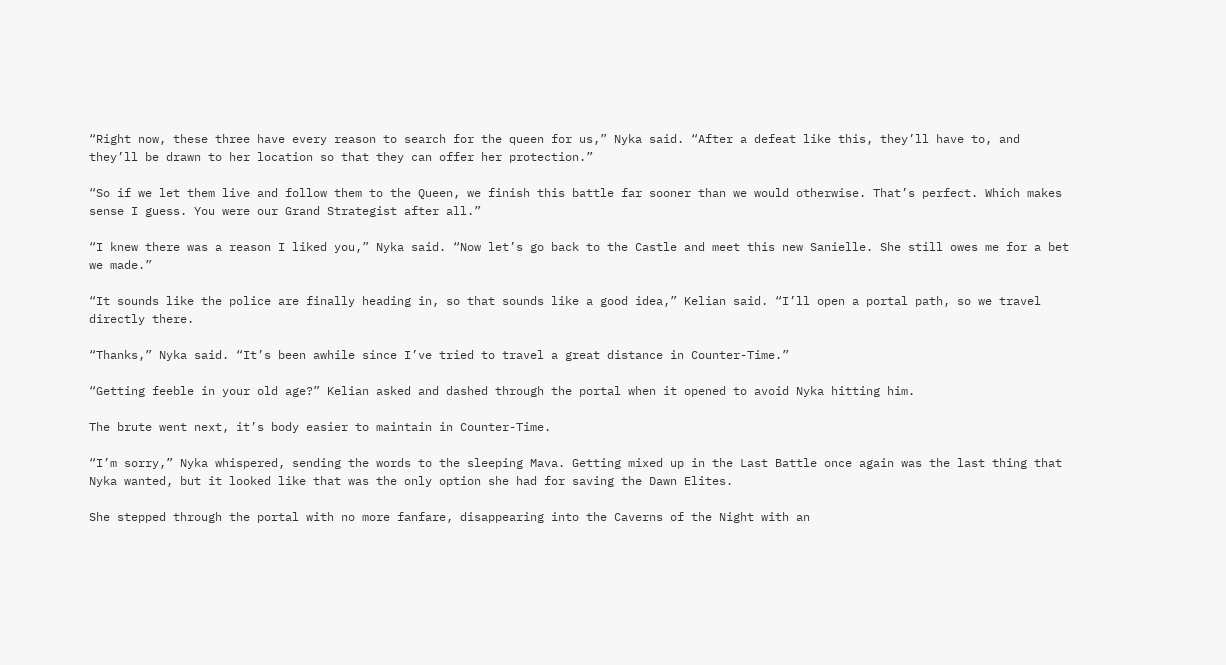“Right now, these three have every reason to search for the queen for us,” Nyka said. “After a defeat like this, they’ll have to, and they’ll be drawn to her location so that they can offer her protection.”

“So if we let them live and follow them to the Queen, we finish this battle far sooner than we would otherwise. That’s perfect. Which makes sense I guess. You were our Grand Strategist after all.”

“I knew there was a reason I liked you,” Nyka said. “Now let’s go back to the Castle and meet this new Sanielle. She still owes me for a bet we made.”

“It sounds like the police are finally heading in, so that sounds like a good idea,” Kelian said. “I’ll open a portal path, so we travel directly there.

“Thanks,” Nyka said. “It’s been awhile since I’ve tried to travel a great distance in Counter-Time.”

“Getting feeble in your old age?” Kelian asked and dashed through the portal when it opened to avoid Nyka hitting him.

The brute went next, it’s body easier to maintain in Counter-Time.

“I’m sorry,” Nyka whispered, sending the words to the sleeping Mava. Getting mixed up in the Last Battle once again was the last thing that Nyka wanted, but it looked like that was the only option she had for saving the Dawn Elites.

She stepped through the portal with no more fanfare, disappearing into the Caverns of the Night with an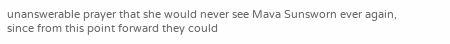unanswerable prayer that she would never see Mava Sunsworn ever again, since from this point forward they could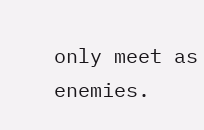only meet as enemies.